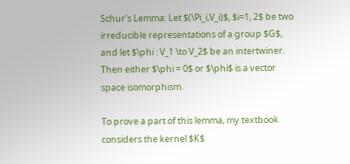Schur's Lemma: Let $(\Pi_i,V_i)$, $i=1, 2$ be two irreducible representations of a group $G$, and let $\phi : V_1 \to V_2$ be an intertwiner. Then either $\phi = 0$ or $\phi$ is a vector space isomorphism.

To prove a part of this lemma, my textbook considers the kernel $K$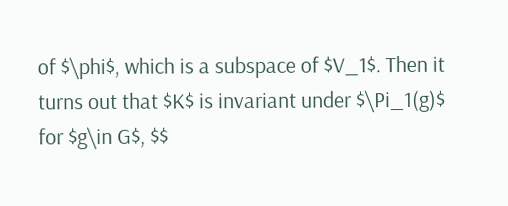of $\phi$, which is a subspace of $V_1$. Then it turns out that $K$ is invariant under $\Pi_1(g)$ for $g\in G$, $$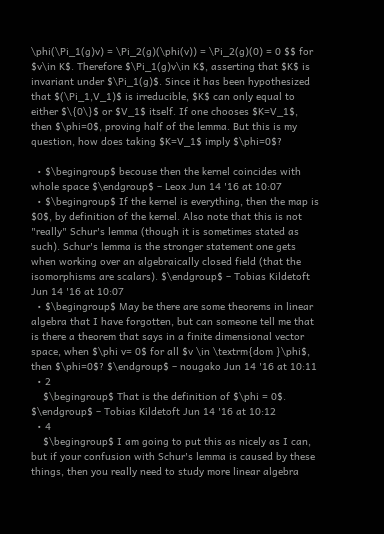\phi(\Pi_1(g)v) = \Pi_2(g)(\phi(v)) = \Pi_2(g)(0) = 0 $$ for $v\in K$. Therefore $\Pi_1(g)v\in K$, asserting that $K$ is invariant under $\Pi_1(g)$. Since it has been hypothesized that $(\Pi_1,V_1)$ is irreducible, $K$ can only equal to either $\{0\}$ or $V_1$ itself. If one chooses $K=V_1$, then $\phi=0$, proving half of the lemma. But this is my question, how does taking $K=V_1$ imply $\phi=0$?

  • $\begingroup$ becouse then the kernel coincides with whole space $\endgroup$ – Leox Jun 14 '16 at 10:07
  • $\begingroup$ If the kernel is everything, then the map is $0$, by definition of the kernel. Also note that this is not "really" Schur's lemma (though it is sometimes stated as such). Schur's lemma is the stronger statement one gets when working over an algebraically closed field (that the isomorphisms are scalars). $\endgroup$ – Tobias Kildetoft Jun 14 '16 at 10:07
  • $\begingroup$ May be there are some theorems in linear algebra that I have forgotten, but can someone tell me that is there a theorem that says in a finite dimensional vector space, when $\phi v= 0$ for all $v \in \textrm{dom }\phi$, then $\phi=0$? $\endgroup$ – nougako Jun 14 '16 at 10:11
  • 2
    $\begingroup$ That is the definition of $\phi = 0$. $\endgroup$ – Tobias Kildetoft Jun 14 '16 at 10:12
  • 4
    $\begingroup$ I am going to put this as nicely as I can, but if your confusion with Schur's lemma is caused by these things, then you really need to study more linear algebra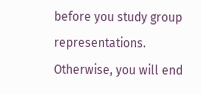before you study group representations. Otherwise, you will end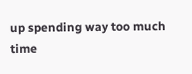up spending way too much time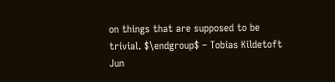on things that are supposed to be trivial. $\endgroup$ – Tobias Kildetoft Jun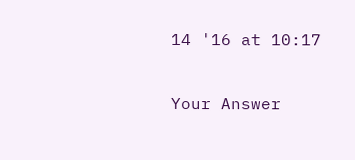14 '16 at 10:17

Your Answer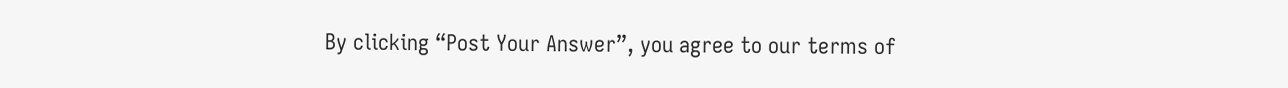By clicking “Post Your Answer”, you agree to our terms of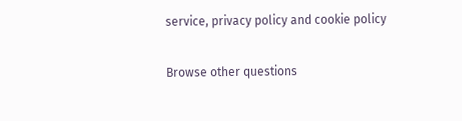service, privacy policy and cookie policy

Browse other questions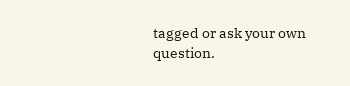tagged or ask your own question.